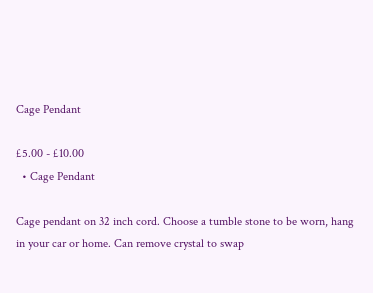Cage Pendant

£5.00 - £10.00
  • Cage Pendant

Cage pendant on 32 inch cord. Choose a tumble stone to be worn, hang in your car or home. Can remove crystal to swap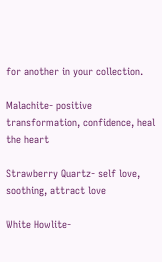for another in your collection.

Malachite- positive transformation, confidence, heal the heart

Strawberry Quartz- self love, soothing, attract love

White Howlite-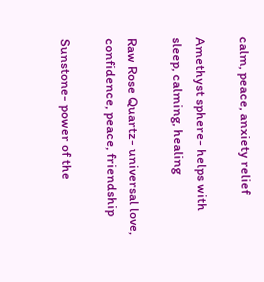calm, peace, anxiety relief

Amethyst sphere- helps with sleep, calming, healing

Raw Rose Quartz- universal love, confidence, peace, friendship

Sunstone- power of the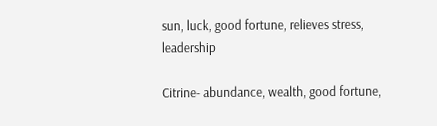sun, luck, good fortune, relieves stress, leadership

Citrine- abundance, wealth, good fortune,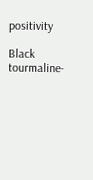positivity

Black tourmaline-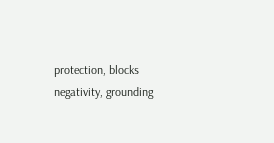protection, blocks negativity, grounding